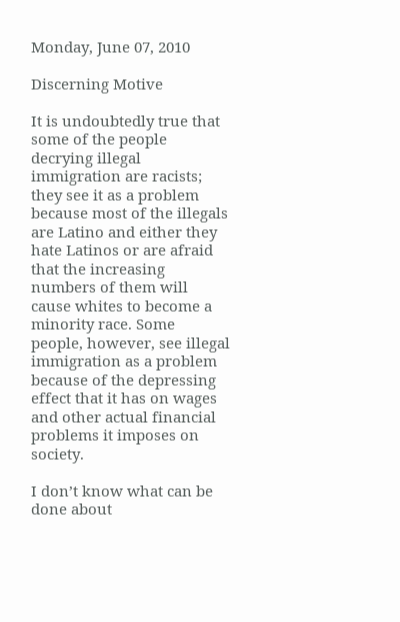Monday, June 07, 2010

Discerning Motive

It is undoubtedly true that some of the people decrying illegal immigration are racists; they see it as a problem because most of the illegals are Latino and either they hate Latinos or are afraid that the increasing numbers of them will cause whites to become a minority race. Some people, however, see illegal immigration as a problem because of the depressing effect that it has on wages and other actual financial problems it imposes on society.

I don’t know what can be done about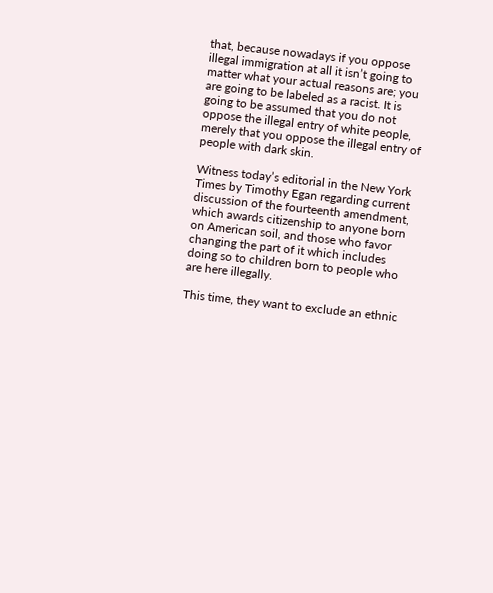that, because nowadays if you oppose illegal immigration at all it isn’t going to matter what your actual reasons are; you are going to be labeled as a racist. It is going to be assumed that you do not oppose the illegal entry of white people, merely that you oppose the illegal entry of people with dark skin.

Witness today’s editorial in the New York Times by Timothy Egan regarding current discussion of the fourteenth amendment, which awards citizenship to anyone born on American soil, and those who favor changing the part of it which includes doing so to children born to people who are here illegally.

This time, they want to exclude an ethnic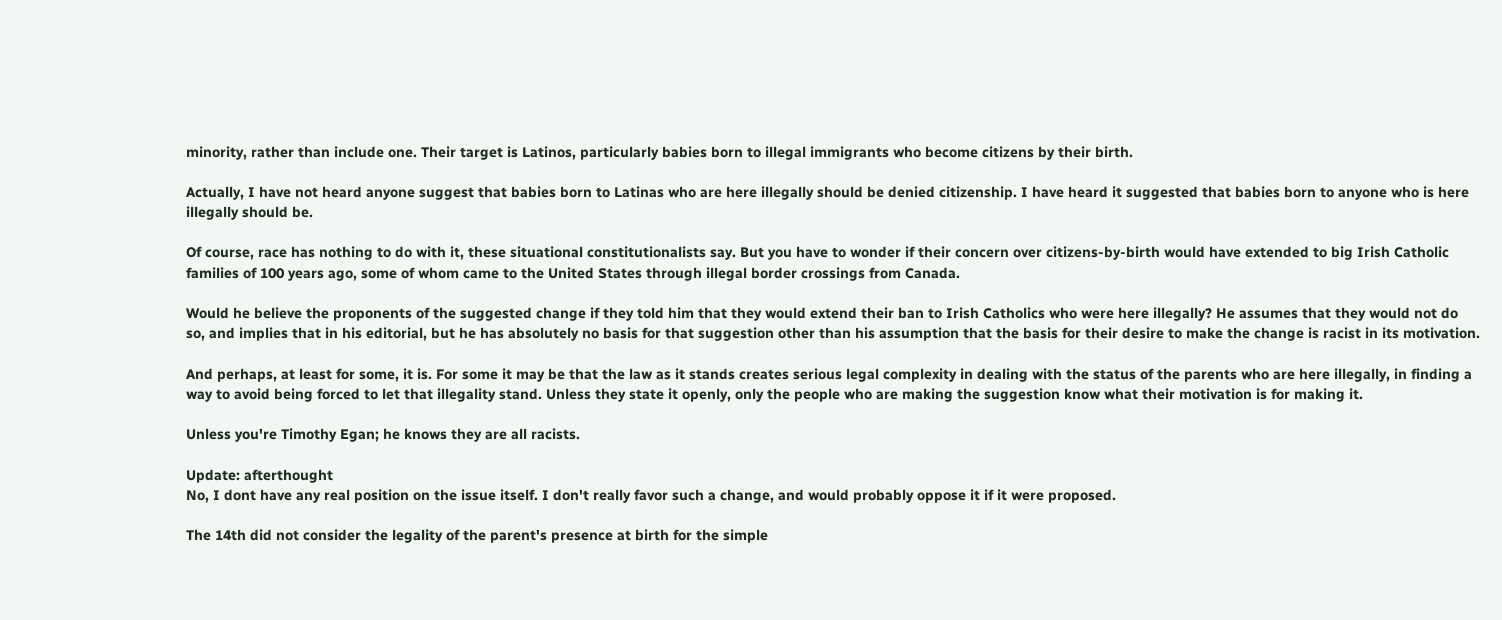minority, rather than include one. Their target is Latinos, particularly babies born to illegal immigrants who become citizens by their birth.

Actually, I have not heard anyone suggest that babies born to Latinas who are here illegally should be denied citizenship. I have heard it suggested that babies born to anyone who is here illegally should be.

Of course, race has nothing to do with it, these situational constitutionalists say. But you have to wonder if their concern over citizens-by-birth would have extended to big Irish Catholic families of 100 years ago, some of whom came to the United States through illegal border crossings from Canada.

Would he believe the proponents of the suggested change if they told him that they would extend their ban to Irish Catholics who were here illegally? He assumes that they would not do so, and implies that in his editorial, but he has absolutely no basis for that suggestion other than his assumption that the basis for their desire to make the change is racist in its motivation.

And perhaps, at least for some, it is. For some it may be that the law as it stands creates serious legal complexity in dealing with the status of the parents who are here illegally, in finding a way to avoid being forced to let that illegality stand. Unless they state it openly, only the people who are making the suggestion know what their motivation is for making it.

Unless you're Timothy Egan; he knows they are all racists.

Update: afterthought
No, I dont have any real position on the issue itself. I don't really favor such a change, and would probably oppose it if it were proposed.

The 14th did not consider the legality of the parent's presence at birth for the simple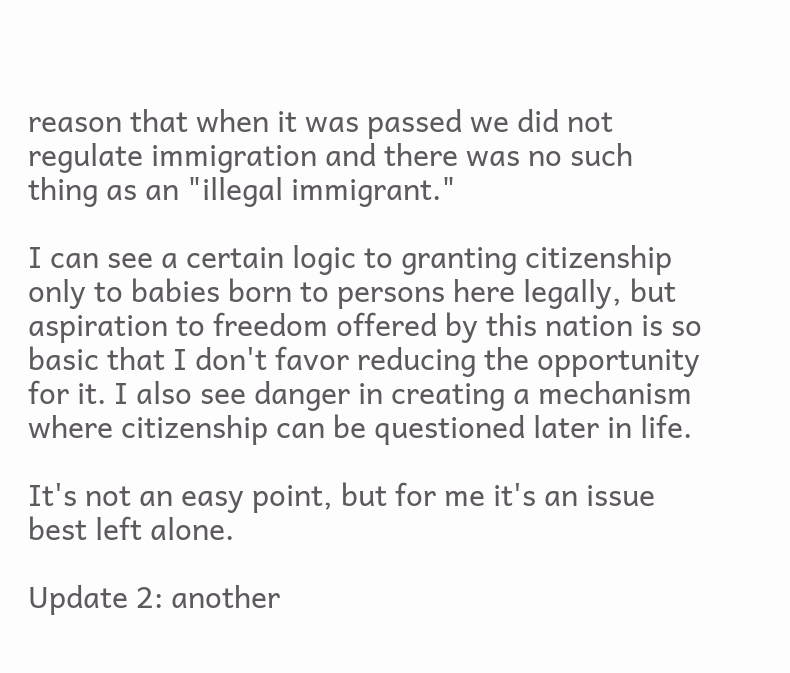reason that when it was passed we did not regulate immigration and there was no such thing as an "illegal immigrant."

I can see a certain logic to granting citizenship only to babies born to persons here legally, but aspiration to freedom offered by this nation is so basic that I don't favor reducing the opportunity for it. I also see danger in creating a mechanism where citizenship can be questioned later in life.

It's not an easy point, but for me it's an issue best left alone.

Update 2: another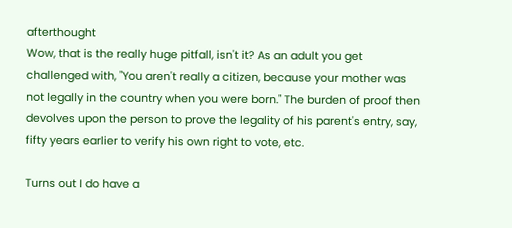afterthought
Wow, that is the really huge pitfall, isn't it? As an adult you get challenged with, "You aren't really a citizen, because your mother was not legally in the country when you were born." The burden of proof then devolves upon the person to prove the legality of his parent's entry, say, fifty years earlier to verify his own right to vote, etc.

Turns out I do have a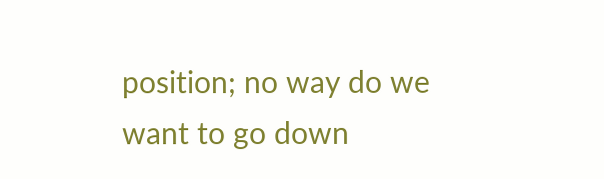position; no way do we want to go down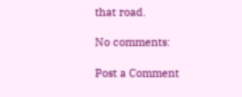that road.

No comments:

Post a Comment